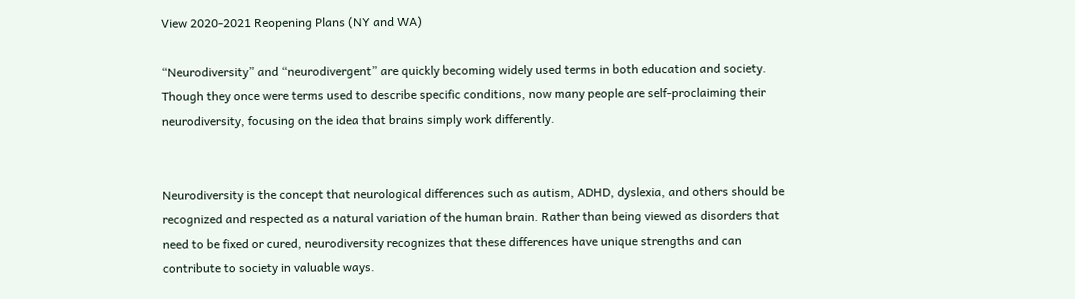View 2020-2021 Reopening Plans (NY and WA)

“Neurodiversity” and “neurodivergent” are quickly becoming widely used terms in both education and society. Though they once were terms used to describe specific conditions, now many people are self-proclaiming their neurodiversity, focusing on the idea that brains simply work differently.


Neurodiversity is the concept that neurological differences such as autism, ADHD, dyslexia, and others should be recognized and respected as a natural variation of the human brain. Rather than being viewed as disorders that need to be fixed or cured, neurodiversity recognizes that these differences have unique strengths and can contribute to society in valuable ways.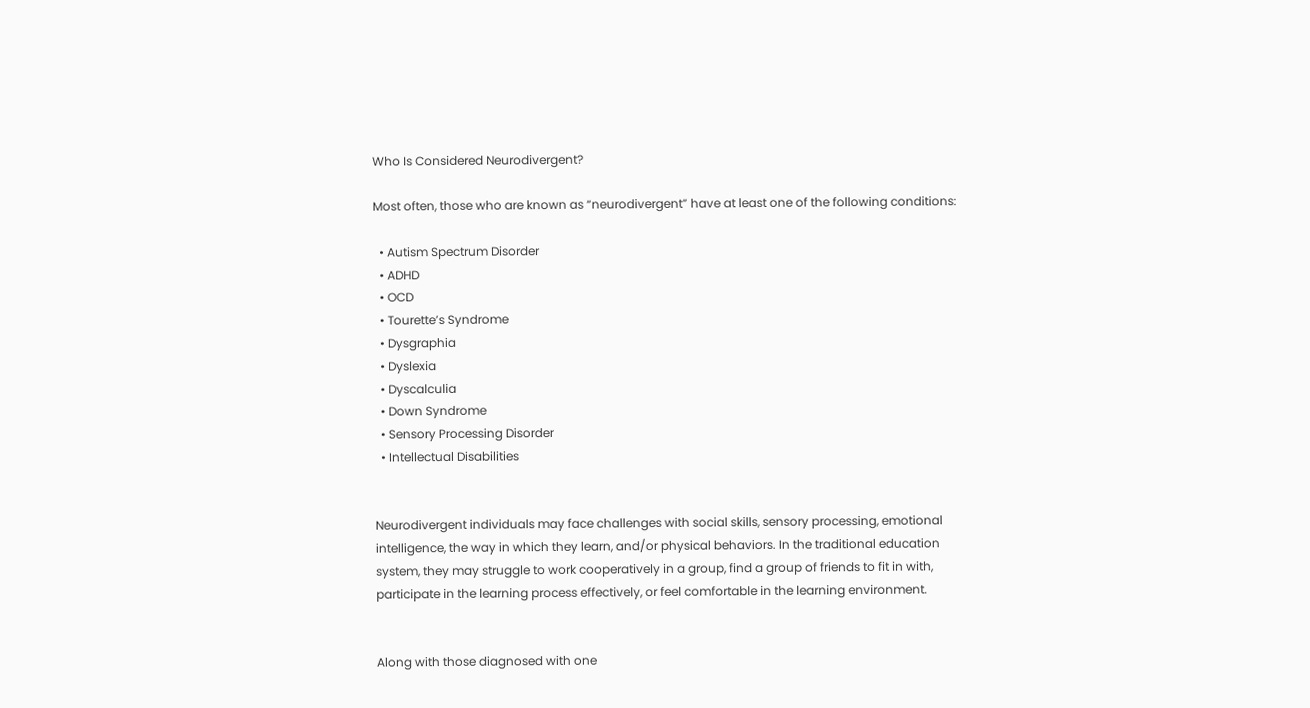Who Is Considered Neurodivergent?

Most often, those who are known as “neurodivergent” have at least one of the following conditions:

  • Autism Spectrum Disorder
  • ADHD
  • OCD
  • Tourette’s Syndrome
  • Dysgraphia
  • Dyslexia
  • Dyscalculia
  • Down Syndrome
  • Sensory Processing Disorder
  • Intellectual Disabilities


Neurodivergent individuals may face challenges with social skills, sensory processing, emotional intelligence, the way in which they learn, and/or physical behaviors. In the traditional education system, they may struggle to work cooperatively in a group, find a group of friends to fit in with, participate in the learning process effectively, or feel comfortable in the learning environment.


Along with those diagnosed with one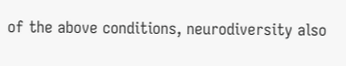of the above conditions, neurodiversity also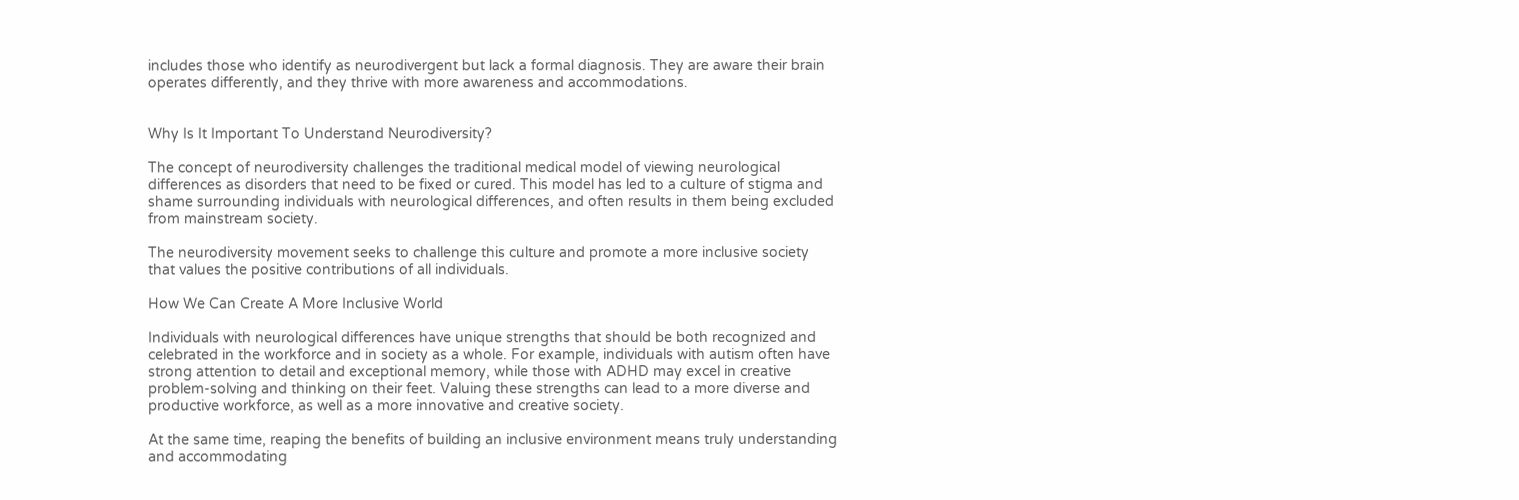includes those who identify as neurodivergent but lack a formal diagnosis. They are aware their brain operates differently, and they thrive with more awareness and accommodations.


Why Is It Important To Understand Neurodiversity?

The concept of neurodiversity challenges the traditional medical model of viewing neurological differences as disorders that need to be fixed or cured. This model has led to a culture of stigma and shame surrounding individuals with neurological differences, and often results in them being excluded from mainstream society.

The neurodiversity movement seeks to challenge this culture and promote a more inclusive society that values the positive contributions of all individuals.

How We Can Create A More Inclusive World

Individuals with neurological differences have unique strengths that should be both recognized and celebrated in the workforce and in society as a whole. For example, individuals with autism often have strong attention to detail and exceptional memory, while those with ADHD may excel in creative problem-solving and thinking on their feet. Valuing these strengths can lead to a more diverse and productive workforce, as well as a more innovative and creative society.

At the same time, reaping the benefits of building an inclusive environment means truly understanding and accommodating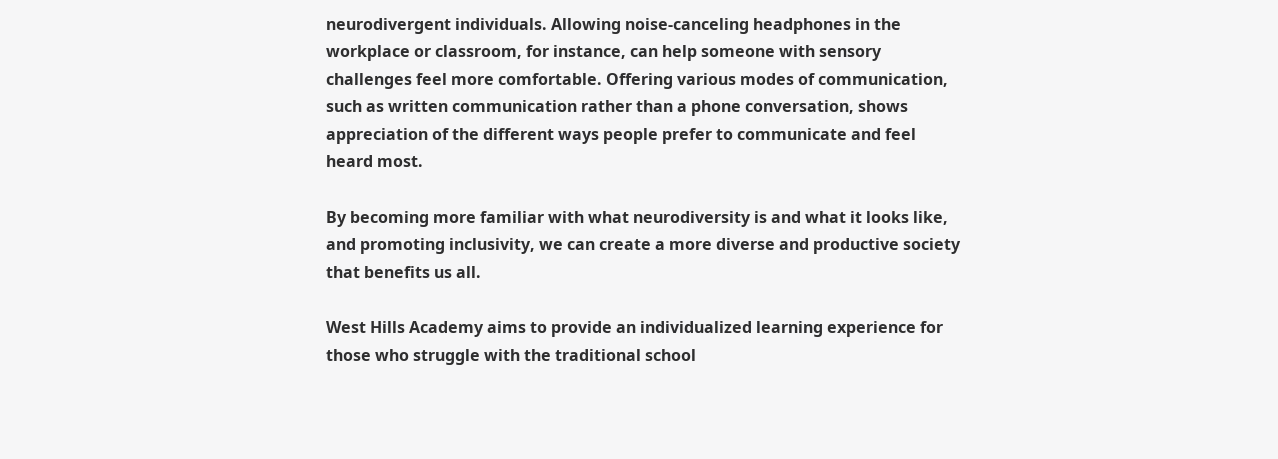neurodivergent individuals. Allowing noise-canceling headphones in the workplace or classroom, for instance, can help someone with sensory challenges feel more comfortable. Offering various modes of communication, such as written communication rather than a phone conversation, shows appreciation of the different ways people prefer to communicate and feel heard most.

By becoming more familiar with what neurodiversity is and what it looks like, and promoting inclusivity, we can create a more diverse and productive society that benefits us all.

West Hills Academy aims to provide an individualized learning experience for those who struggle with the traditional school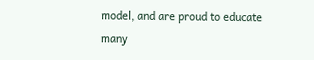model, and are proud to educate many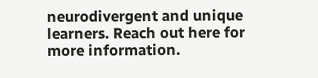neurodivergent and unique learners. Reach out here for more information.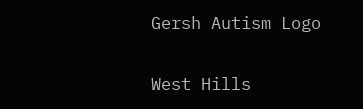Gersh Autism Logo

West Hills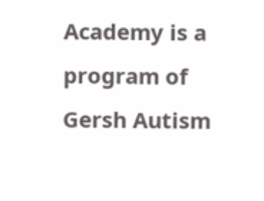Academy is a program of
Gersh Autism